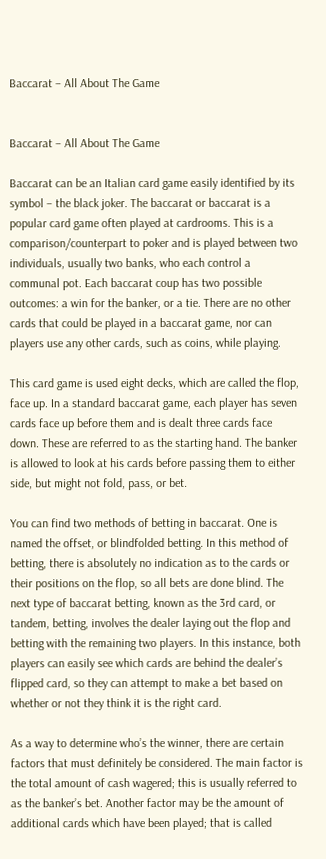Baccarat – All About The Game


Baccarat – All About The Game

Baccarat can be an Italian card game easily identified by its symbol – the black joker. The baccarat or baccarat is a popular card game often played at cardrooms. This is a comparison/counterpart to poker and is played between two individuals, usually two banks, who each control a communal pot. Each baccarat coup has two possible outcomes: a win for the banker, or a tie. There are no other cards that could be played in a baccarat game, nor can players use any other cards, such as coins, while playing.

This card game is used eight decks, which are called the flop, face up. In a standard baccarat game, each player has seven cards face up before them and is dealt three cards face down. These are referred to as the starting hand. The banker is allowed to look at his cards before passing them to either side, but might not fold, pass, or bet.

You can find two methods of betting in baccarat. One is named the offset, or blindfolded betting. In this method of betting, there is absolutely no indication as to the cards or their positions on the flop, so all bets are done blind. The next type of baccarat betting, known as the 3rd card, or tandem, betting, involves the dealer laying out the flop and betting with the remaining two players. In this instance, both players can easily see which cards are behind the dealer’s flipped card, so they can attempt to make a bet based on whether or not they think it is the right card.

As a way to determine who’s the winner, there are certain factors that must definitely be considered. The main factor is the total amount of cash wagered; this is usually referred to as the banker’s bet. Another factor may be the amount of additional cards which have been played; that is called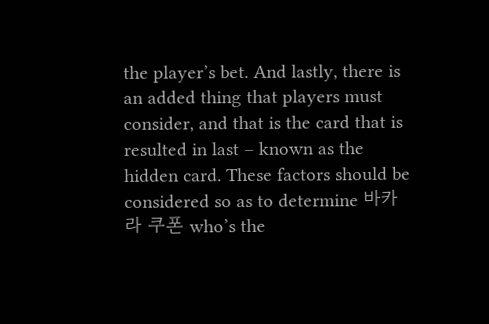the player’s bet. And lastly, there is an added thing that players must consider, and that is the card that is resulted in last – known as the hidden card. These factors should be considered so as to determine 바카라 쿠폰 who’s the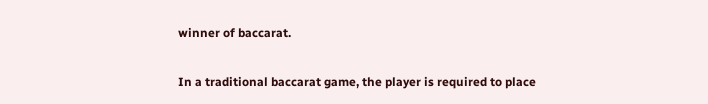winner of baccarat.

In a traditional baccarat game, the player is required to place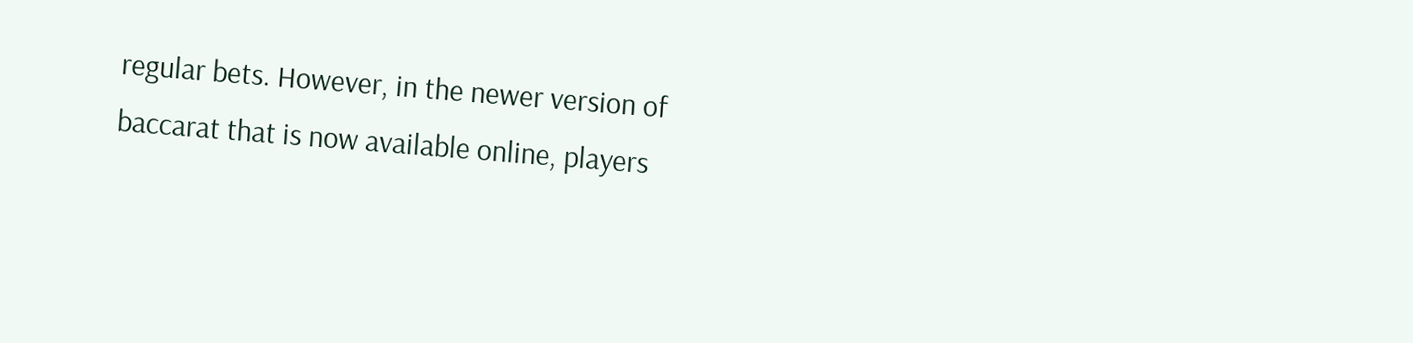regular bets. However, in the newer version of baccarat that is now available online, players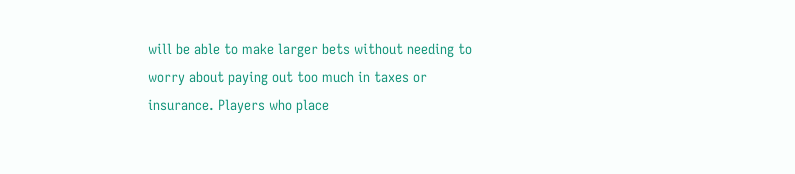will be able to make larger bets without needing to worry about paying out too much in taxes or insurance. Players who place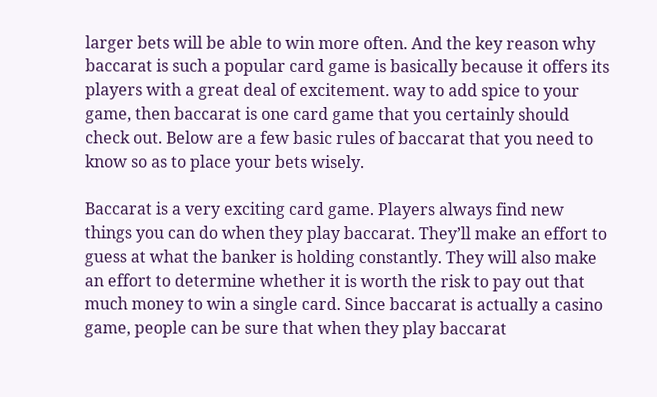larger bets will be able to win more often. And the key reason why baccarat is such a popular card game is basically because it offers its players with a great deal of excitement. way to add spice to your game, then baccarat is one card game that you certainly should check out. Below are a few basic rules of baccarat that you need to know so as to place your bets wisely.

Baccarat is a very exciting card game. Players always find new things you can do when they play baccarat. They’ll make an effort to guess at what the banker is holding constantly. They will also make an effort to determine whether it is worth the risk to pay out that much money to win a single card. Since baccarat is actually a casino game, people can be sure that when they play baccarat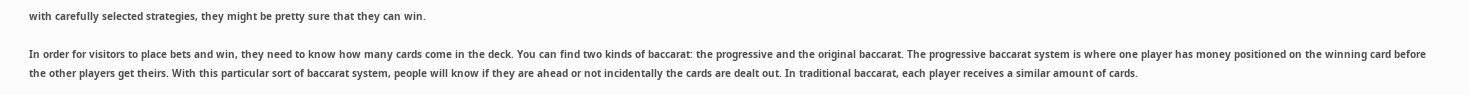with carefully selected strategies, they might be pretty sure that they can win.

In order for visitors to place bets and win, they need to know how many cards come in the deck. You can find two kinds of baccarat: the progressive and the original baccarat. The progressive baccarat system is where one player has money positioned on the winning card before the other players get theirs. With this particular sort of baccarat system, people will know if they are ahead or not incidentally the cards are dealt out. In traditional baccarat, each player receives a similar amount of cards.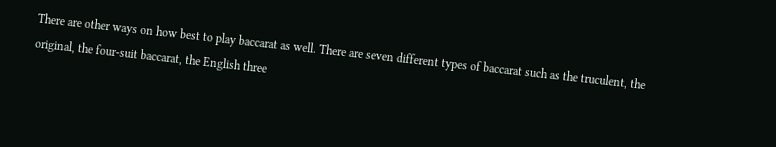There are other ways on how best to play baccarat as well. There are seven different types of baccarat such as the truculent, the original, the four-suit baccarat, the English three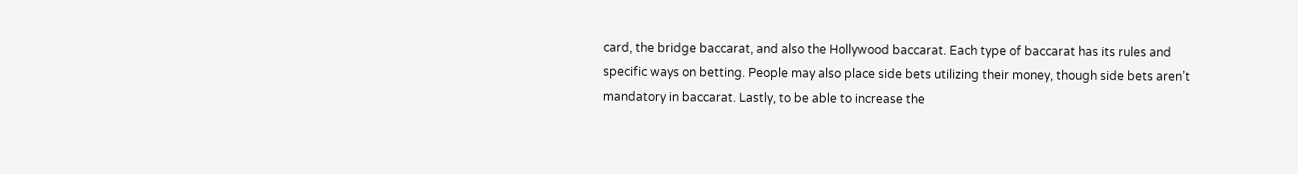card, the bridge baccarat, and also the Hollywood baccarat. Each type of baccarat has its rules and specific ways on betting. People may also place side bets utilizing their money, though side bets aren’t mandatory in baccarat. Lastly, to be able to increase the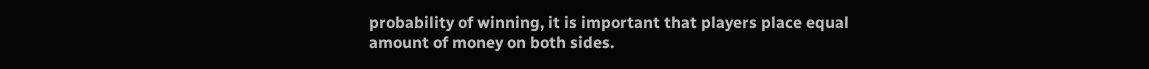probability of winning, it is important that players place equal amount of money on both sides.